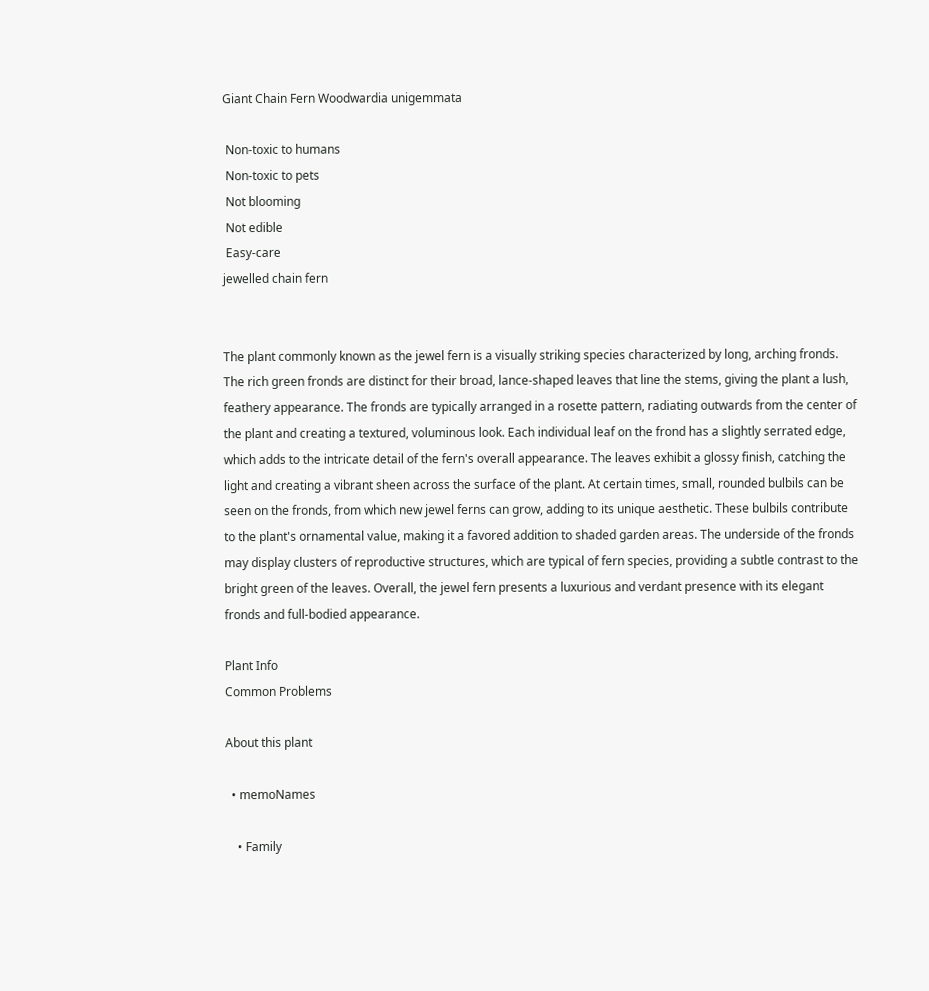Giant Chain Fern Woodwardia unigemmata

 Non-toxic to humans
 Non-toxic to pets
 Not blooming
 Not edible
 Easy-care
jewelled chain fern


The plant commonly known as the jewel fern is a visually striking species characterized by long, arching fronds. The rich green fronds are distinct for their broad, lance-shaped leaves that line the stems, giving the plant a lush, feathery appearance. The fronds are typically arranged in a rosette pattern, radiating outwards from the center of the plant and creating a textured, voluminous look. Each individual leaf on the frond has a slightly serrated edge, which adds to the intricate detail of the fern's overall appearance. The leaves exhibit a glossy finish, catching the light and creating a vibrant sheen across the surface of the plant. At certain times, small, rounded bulbils can be seen on the fronds, from which new jewel ferns can grow, adding to its unique aesthetic. These bulbils contribute to the plant's ornamental value, making it a favored addition to shaded garden areas. The underside of the fronds may display clusters of reproductive structures, which are typical of fern species, providing a subtle contrast to the bright green of the leaves. Overall, the jewel fern presents a luxurious and verdant presence with its elegant fronds and full-bodied appearance.

Plant Info
Common Problems

About this plant

  • memoNames

    • Family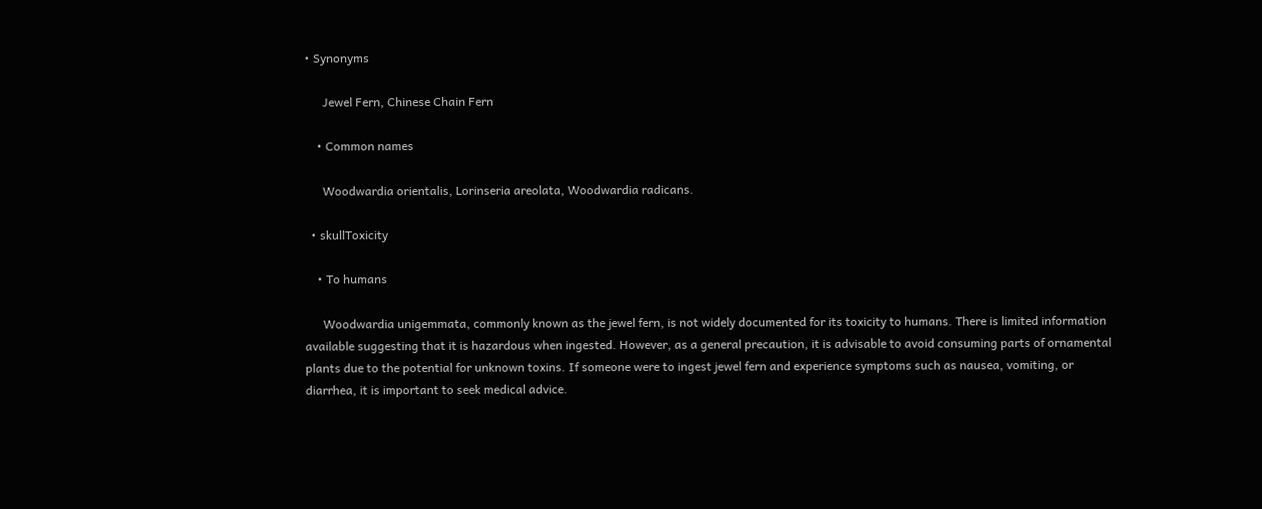• Synonyms

      Jewel Fern, Chinese Chain Fern

    • Common names

      Woodwardia orientalis, Lorinseria areolata, Woodwardia radicans.

  • skullToxicity

    • To humans

      Woodwardia unigemmata, commonly known as the jewel fern, is not widely documented for its toxicity to humans. There is limited information available suggesting that it is hazardous when ingested. However, as a general precaution, it is advisable to avoid consuming parts of ornamental plants due to the potential for unknown toxins. If someone were to ingest jewel fern and experience symptoms such as nausea, vomiting, or diarrhea, it is important to seek medical advice.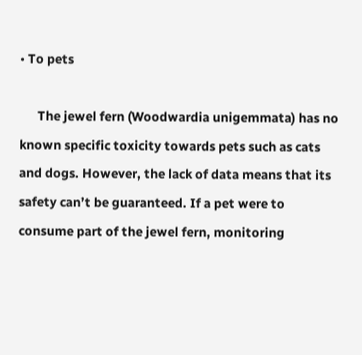• To pets

      The jewel fern (Woodwardia unigemmata) has no known specific toxicity towards pets such as cats and dogs. However, the lack of data means that its safety can’t be guaranteed. If a pet were to consume part of the jewel fern, monitoring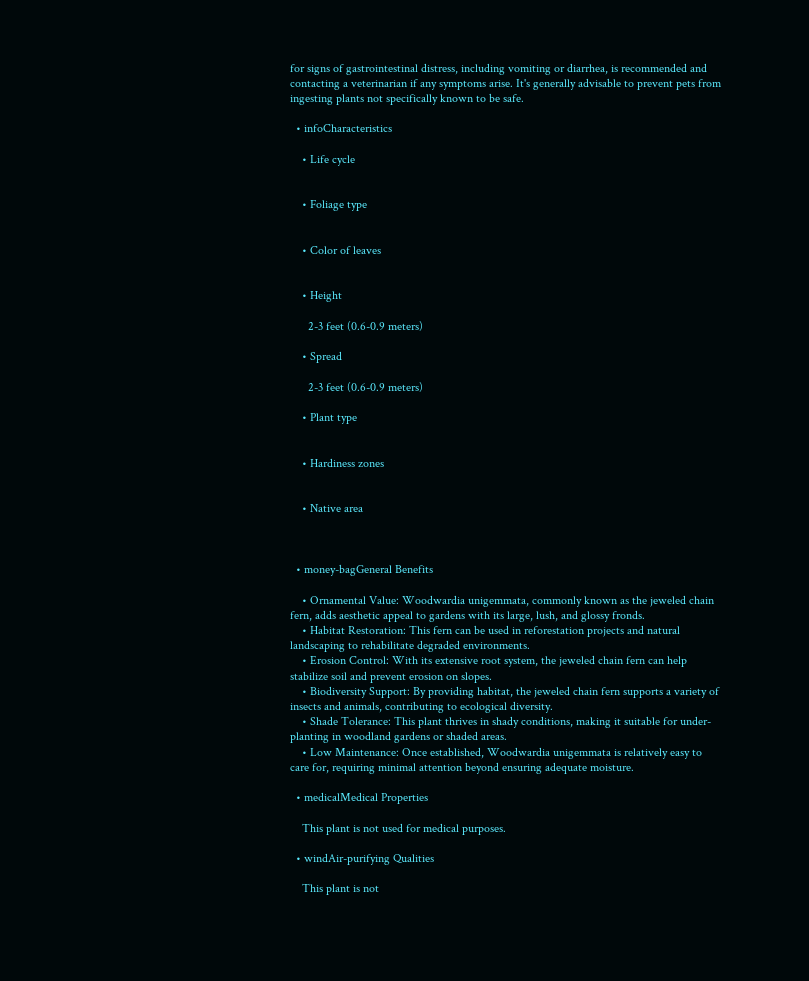for signs of gastrointestinal distress, including vomiting or diarrhea, is recommended and contacting a veterinarian if any symptoms arise. It's generally advisable to prevent pets from ingesting plants not specifically known to be safe.

  • infoCharacteristics

    • Life cycle


    • Foliage type


    • Color of leaves


    • Height

      2-3 feet (0.6-0.9 meters)

    • Spread

      2-3 feet (0.6-0.9 meters)

    • Plant type


    • Hardiness zones


    • Native area



  • money-bagGeneral Benefits

    • Ornamental Value: Woodwardia unigemmata, commonly known as the jeweled chain fern, adds aesthetic appeal to gardens with its large, lush, and glossy fronds.
    • Habitat Restoration: This fern can be used in reforestation projects and natural landscaping to rehabilitate degraded environments.
    • Erosion Control: With its extensive root system, the jeweled chain fern can help stabilize soil and prevent erosion on slopes.
    • Biodiversity Support: By providing habitat, the jeweled chain fern supports a variety of insects and animals, contributing to ecological diversity.
    • Shade Tolerance: This plant thrives in shady conditions, making it suitable for under-planting in woodland gardens or shaded areas.
    • Low Maintenance: Once established, Woodwardia unigemmata is relatively easy to care for, requiring minimal attention beyond ensuring adequate moisture.

  • medicalMedical Properties

    This plant is not used for medical purposes.

  • windAir-purifying Qualities

    This plant is not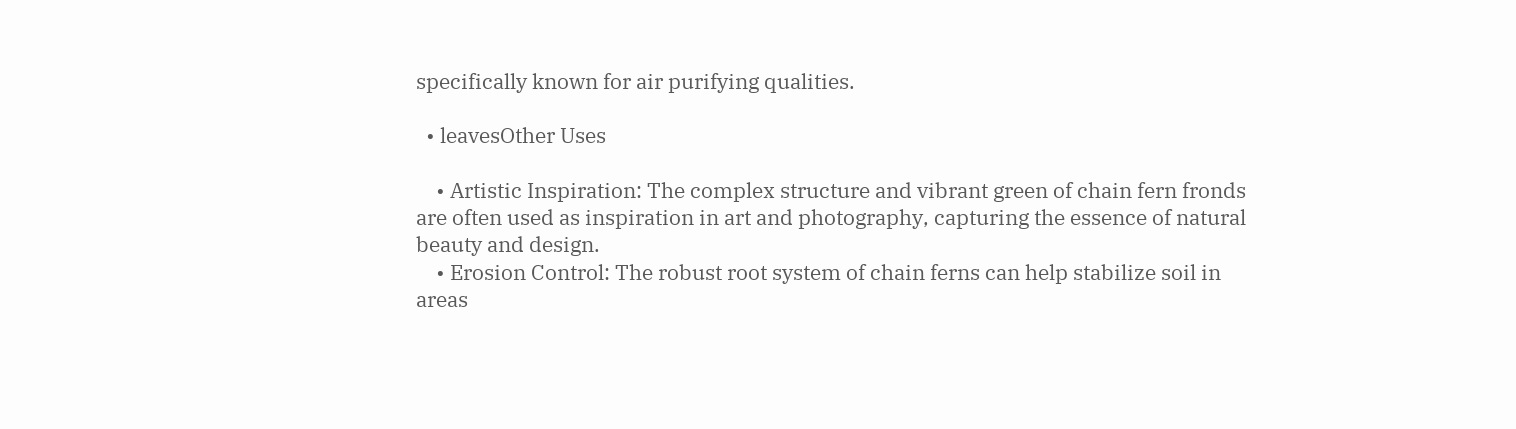specifically known for air purifying qualities.

  • leavesOther Uses

    • Artistic Inspiration: The complex structure and vibrant green of chain fern fronds are often used as inspiration in art and photography, capturing the essence of natural beauty and design.
    • Erosion Control: The robust root system of chain ferns can help stabilize soil in areas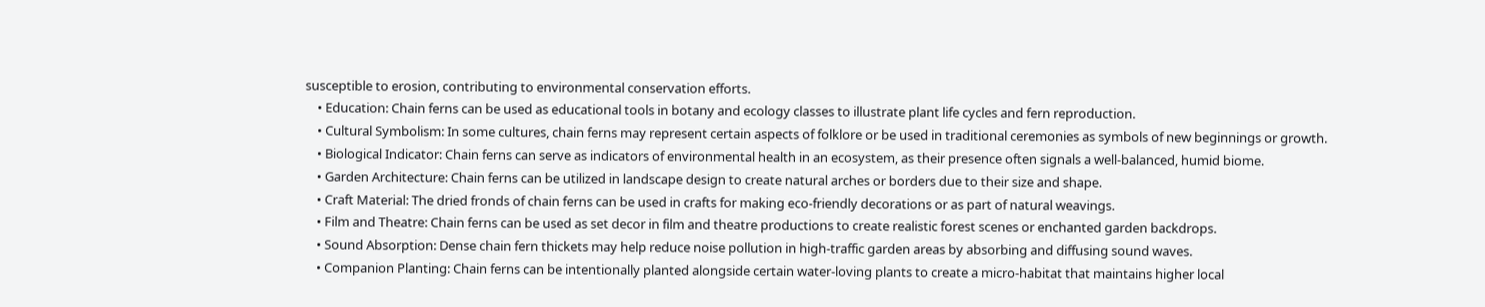susceptible to erosion, contributing to environmental conservation efforts.
    • Education: Chain ferns can be used as educational tools in botany and ecology classes to illustrate plant life cycles and fern reproduction.
    • Cultural Symbolism: In some cultures, chain ferns may represent certain aspects of folklore or be used in traditional ceremonies as symbols of new beginnings or growth.
    • Biological Indicator: Chain ferns can serve as indicators of environmental health in an ecosystem, as their presence often signals a well-balanced, humid biome.
    • Garden Architecture: Chain ferns can be utilized in landscape design to create natural arches or borders due to their size and shape.
    • Craft Material: The dried fronds of chain ferns can be used in crafts for making eco-friendly decorations or as part of natural weavings.
    • Film and Theatre: Chain ferns can be used as set decor in film and theatre productions to create realistic forest scenes or enchanted garden backdrops.
    • Sound Absorption: Dense chain fern thickets may help reduce noise pollution in high-traffic garden areas by absorbing and diffusing sound waves.
    • Companion Planting: Chain ferns can be intentionally planted alongside certain water-loving plants to create a micro-habitat that maintains higher local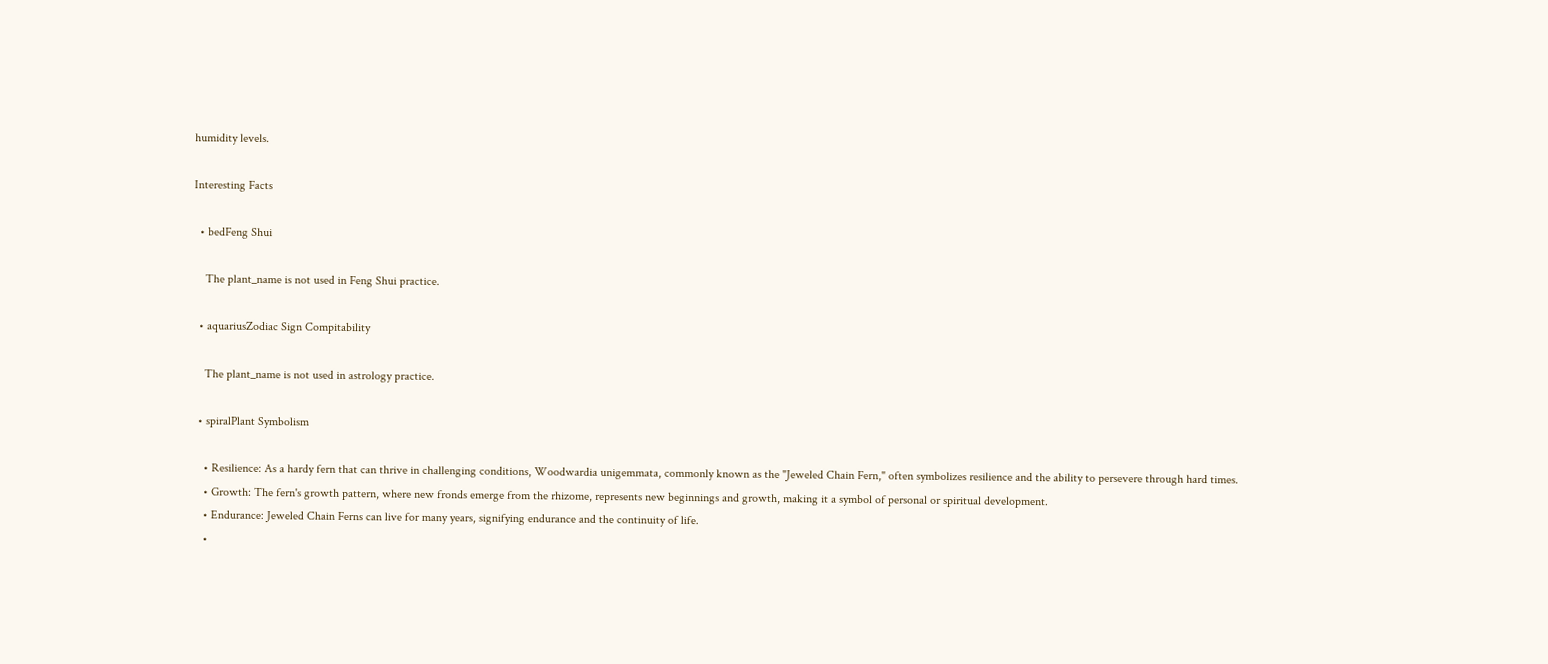humidity levels.

Interesting Facts

  • bedFeng Shui

    The plant_name is not used in Feng Shui practice.

  • aquariusZodiac Sign Compitability

    The plant_name is not used in astrology practice.

  • spiralPlant Symbolism

    • Resilience: As a hardy fern that can thrive in challenging conditions, Woodwardia unigemmata, commonly known as the "Jeweled Chain Fern," often symbolizes resilience and the ability to persevere through hard times.
    • Growth: The fern's growth pattern, where new fronds emerge from the rhizome, represents new beginnings and growth, making it a symbol of personal or spiritual development.
    • Endurance: Jeweled Chain Ferns can live for many years, signifying endurance and the continuity of life.
    •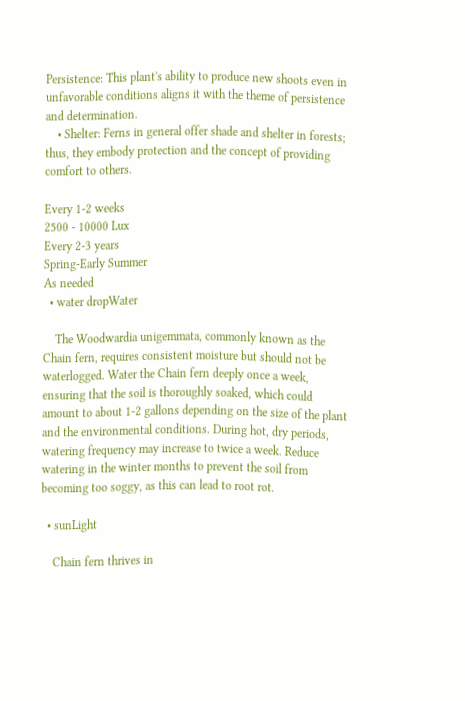Persistence: This plant's ability to produce new shoots even in unfavorable conditions aligns it with the theme of persistence and determination.
    • Shelter: Ferns in general offer shade and shelter in forests; thus, they embody protection and the concept of providing comfort to others.

Every 1-2 weeks
2500 - 10000 Lux
Every 2-3 years
Spring-Early Summer
As needed
  • water dropWater

    The Woodwardia unigemmata, commonly known as the Chain fern, requires consistent moisture but should not be waterlogged. Water the Chain fern deeply once a week, ensuring that the soil is thoroughly soaked, which could amount to about 1-2 gallons depending on the size of the plant and the environmental conditions. During hot, dry periods, watering frequency may increase to twice a week. Reduce watering in the winter months to prevent the soil from becoming too soggy, as this can lead to root rot.

  • sunLight

    Chain fern thrives in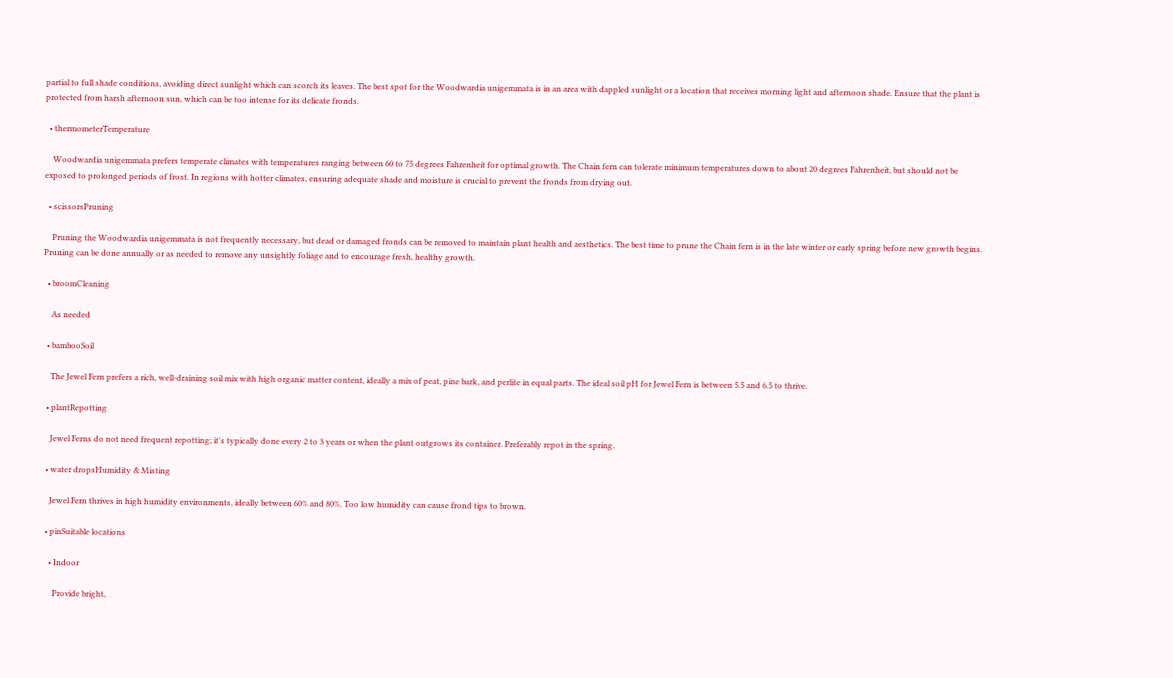partial to full shade conditions, avoiding direct sunlight which can scorch its leaves. The best spot for the Woodwardia unigemmata is in an area with dappled sunlight or a location that receives morning light and afternoon shade. Ensure that the plant is protected from harsh afternoon sun, which can be too intense for its delicate fronds.

  • thermometerTemperature

    Woodwardia unigemmata prefers temperate climates with temperatures ranging between 60 to 75 degrees Fahrenheit for optimal growth. The Chain fern can tolerate minimum temperatures down to about 20 degrees Fahrenheit, but should not be exposed to prolonged periods of frost. In regions with hotter climates, ensuring adequate shade and moisture is crucial to prevent the fronds from drying out.

  • scissorsPruning

    Pruning the Woodwardia unigemmata is not frequently necessary, but dead or damaged fronds can be removed to maintain plant health and aesthetics. The best time to prune the Chain fern is in the late winter or early spring before new growth begins. Pruning can be done annually or as needed to remove any unsightly foliage and to encourage fresh, healthy growth.

  • broomCleaning

    As needed

  • bambooSoil

    The Jewel Fern prefers a rich, well-draining soil mix with high organic matter content, ideally a mix of peat, pine bark, and perlite in equal parts. The ideal soil pH for Jewel Fern is between 5.5 and 6.5 to thrive.

  • plantRepotting

    Jewel Ferns do not need frequent repotting; it's typically done every 2 to 3 years or when the plant outgrows its container. Preferably repot in the spring.

  • water dropsHumidity & Misting

    Jewel Fern thrives in high humidity environments, ideally between 60% and 80%. Too low humidity can cause frond tips to brown.

  • pinSuitable locations

    • Indoor

      Provide bright,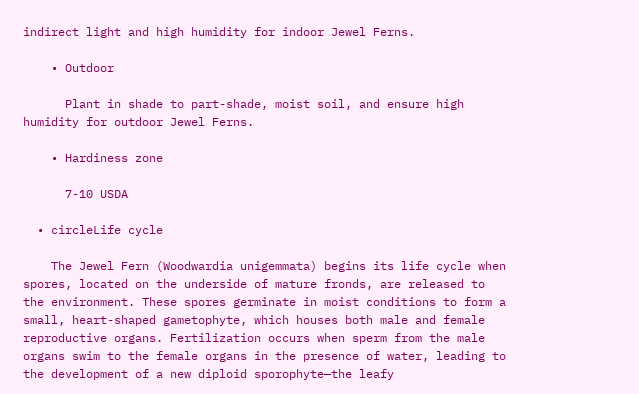indirect light and high humidity for indoor Jewel Ferns.

    • Outdoor

      Plant in shade to part-shade, moist soil, and ensure high humidity for outdoor Jewel Ferns.

    • Hardiness zone

      7-10 USDA

  • circleLife cycle

    The Jewel Fern (Woodwardia unigemmata) begins its life cycle when spores, located on the underside of mature fronds, are released to the environment. These spores germinate in moist conditions to form a small, heart-shaped gametophyte, which houses both male and female reproductive organs. Fertilization occurs when sperm from the male organs swim to the female organs in the presence of water, leading to the development of a new diploid sporophyte—the leafy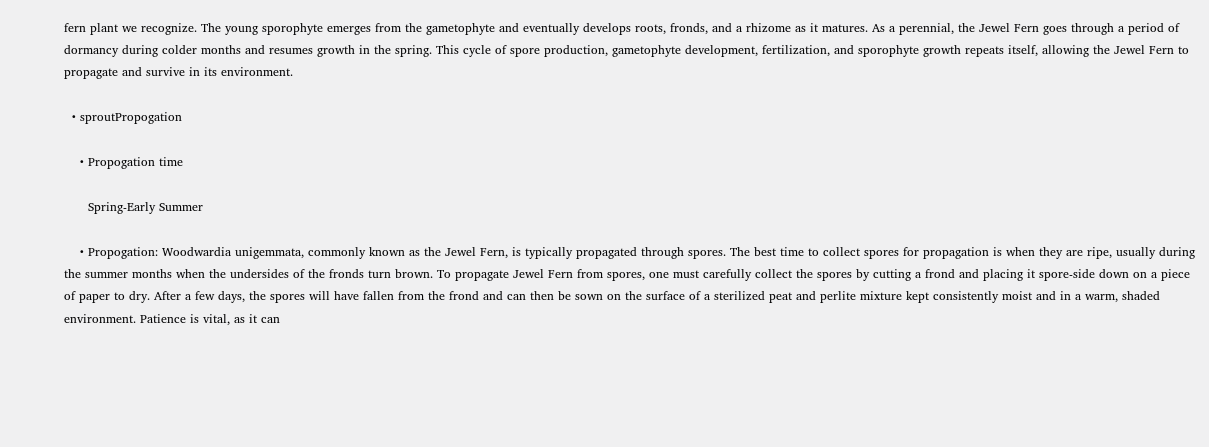fern plant we recognize. The young sporophyte emerges from the gametophyte and eventually develops roots, fronds, and a rhizome as it matures. As a perennial, the Jewel Fern goes through a period of dormancy during colder months and resumes growth in the spring. This cycle of spore production, gametophyte development, fertilization, and sporophyte growth repeats itself, allowing the Jewel Fern to propagate and survive in its environment.

  • sproutPropogation

    • Propogation time

      Spring-Early Summer

    • Propogation: Woodwardia unigemmata, commonly known as the Jewel Fern, is typically propagated through spores. The best time to collect spores for propagation is when they are ripe, usually during the summer months when the undersides of the fronds turn brown. To propagate Jewel Fern from spores, one must carefully collect the spores by cutting a frond and placing it spore-side down on a piece of paper to dry. After a few days, the spores will have fallen from the frond and can then be sown on the surface of a sterilized peat and perlite mixture kept consistently moist and in a warm, shaded environment. Patience is vital, as it can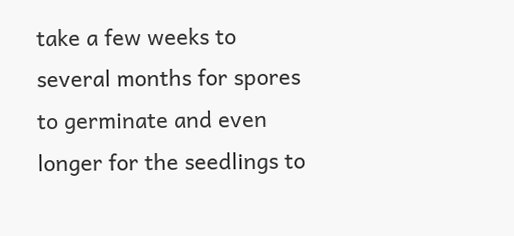take a few weeks to several months for spores to germinate and even longer for the seedlings to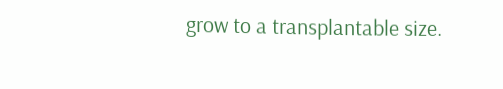grow to a transplantable size.